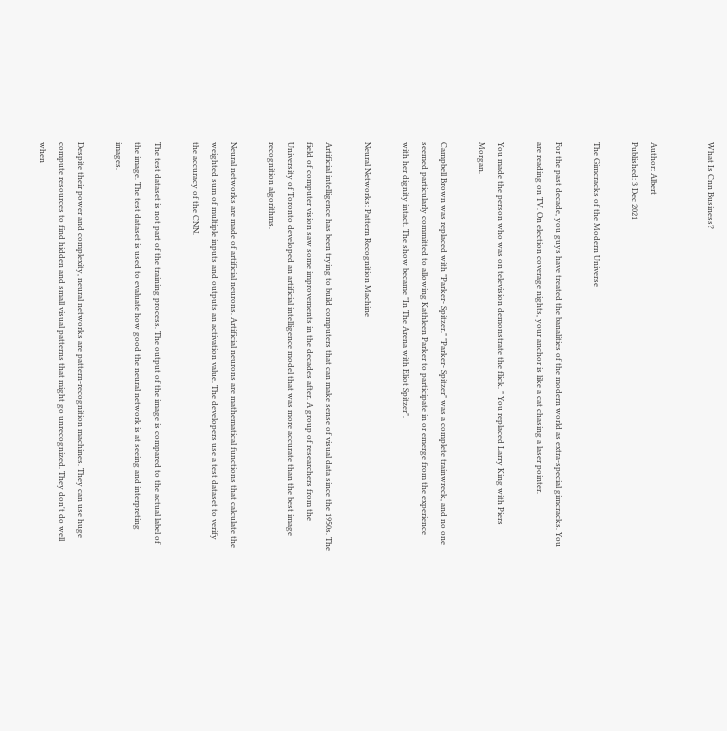What Is Cnn Business?


Author: Albert
Published: 3 Dec 2021

The Gimcracks of the Modern Universe

For the past decade, you guys have treated the banalities of the modern world as extra-special gimcracks. You are reading on TV. On election coverage nights, your anchor is like a cat chasing a laser pointer.

You made the person who was on television demonstrate the flick. " You replaced Larry King with Piers Morgan.

Campbell Brown was replaced with "Parker- Spitzer." "Parker- Spitzer" was a complete trainwreck, and no one seemed particularly committed to allowing Kathleen Parker to participate in or emerge from the experience with her dignity intact. The show became "In The Arena with Eliot Spitzer".

Neural Networks: Pattern Recognition Machine

Artificial intelligence has been trying to build computers that can make sense of visual data since the 1950s. The field of computer vision saw some improvements in the decades after. A group of researchers from the University of Toronto developed an artificial intelligence model that was more accurate than the best image recognition algorithms.

Neural networks are made of artificial neurons. Artificial neurons are mathematical functions that calculate the weighted sum of multiple inputs and outputs an activation value. The developers use a test dataset to verify the accuracy of the CNN.

The test dataset is not part of the training process. The output of the image is compared to the actual label of the image. The test dataset is used to evaluate how good the neural network is at seeing and interpreting images.

Despite their power and complexity, neural networks are pattern-recognition machines. They can use huge compute resources to find hidden and small visual patterns that might go unrecognized. They don't do well when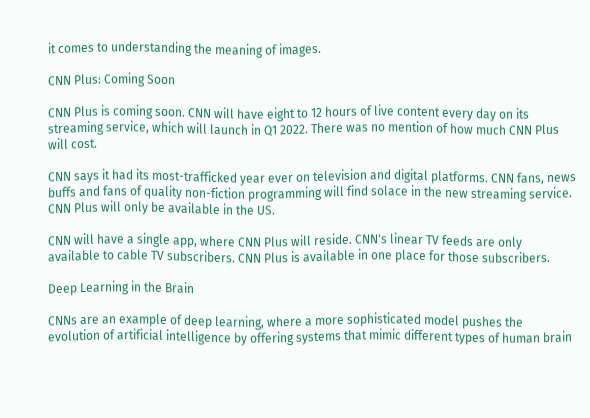it comes to understanding the meaning of images.

CNN Plus: Coming Soon

CNN Plus is coming soon. CNN will have eight to 12 hours of live content every day on its streaming service, which will launch in Q1 2022. There was no mention of how much CNN Plus will cost.

CNN says it had its most-trafficked year ever on television and digital platforms. CNN fans, news buffs and fans of quality non-fiction programming will find solace in the new streaming service. CNN Plus will only be available in the US.

CNN will have a single app, where CNN Plus will reside. CNN's linear TV feeds are only available to cable TV subscribers. CNN Plus is available in one place for those subscribers.

Deep Learning in the Brain

CNNs are an example of deep learning, where a more sophisticated model pushes the evolution of artificial intelligence by offering systems that mimic different types of human brain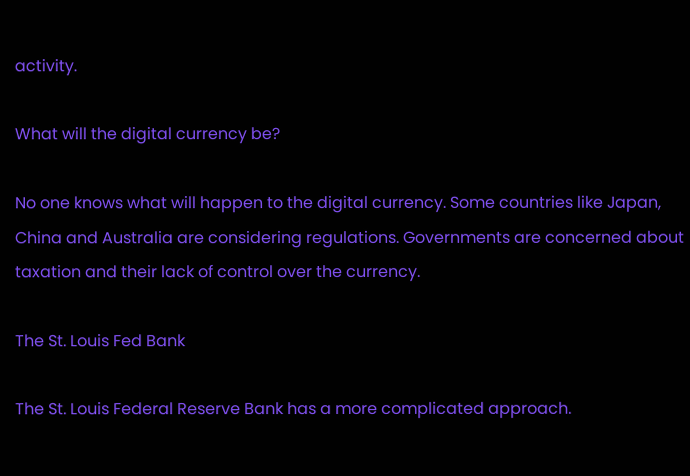activity.

What will the digital currency be?

No one knows what will happen to the digital currency. Some countries like Japan, China and Australia are considering regulations. Governments are concerned about taxation and their lack of control over the currency.

The St. Louis Fed Bank

The St. Louis Federal Reserve Bank has a more complicated approach.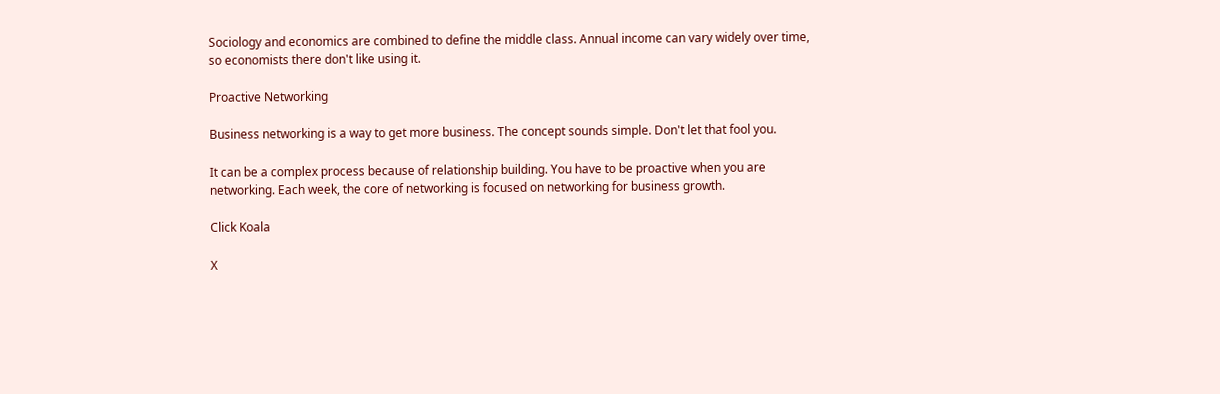Sociology and economics are combined to define the middle class. Annual income can vary widely over time, so economists there don't like using it.

Proactive Networking

Business networking is a way to get more business. The concept sounds simple. Don't let that fool you.

It can be a complex process because of relationship building. You have to be proactive when you are networking. Each week, the core of networking is focused on networking for business growth.

Click Koala

X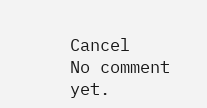Cancel
No comment yet.